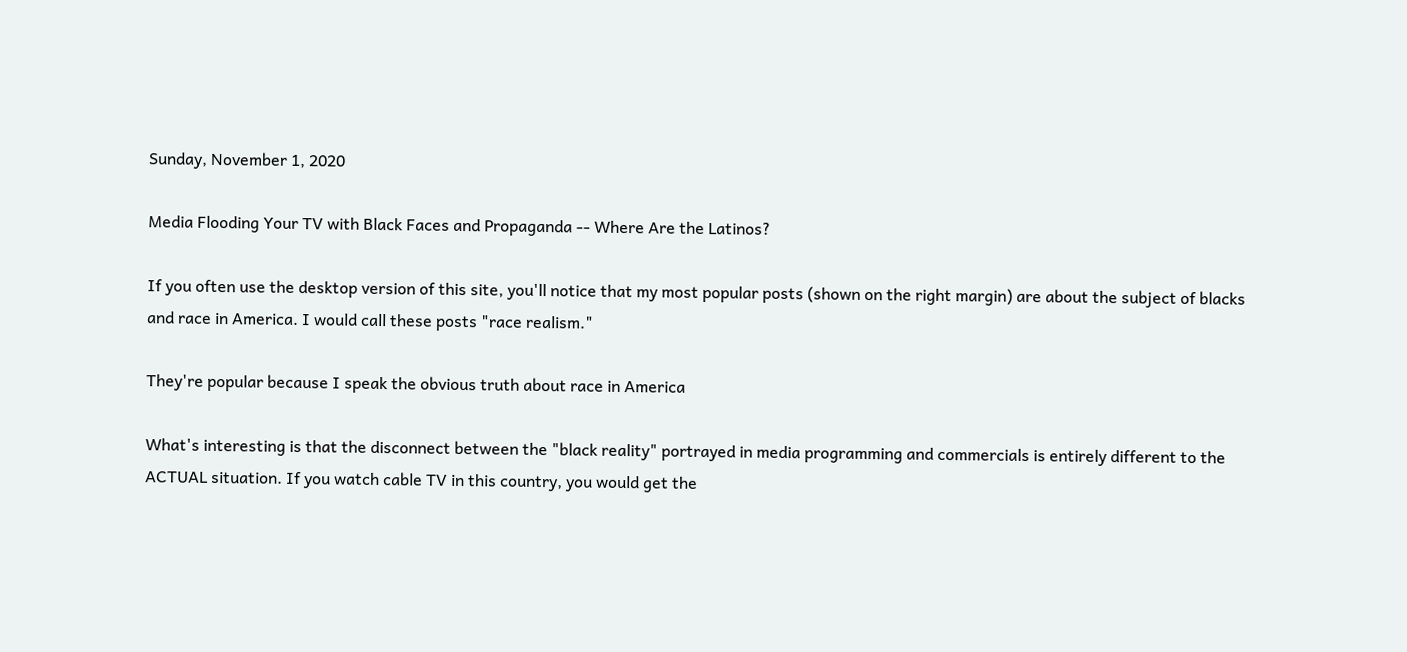Sunday, November 1, 2020

Media Flooding Your TV with Black Faces and Propaganda -- Where Are the Latinos?

If you often use the desktop version of this site, you'll notice that my most popular posts (shown on the right margin) are about the subject of blacks and race in America. I would call these posts "race realism."

They're popular because I speak the obvious truth about race in America

What's interesting is that the disconnect between the "black reality" portrayed in media programming and commercials is entirely different to the ACTUAL situation. If you watch cable TV in this country, you would get the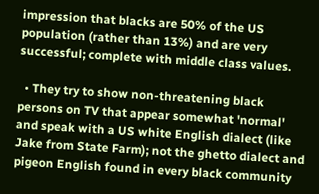impression that blacks are 50% of the US population (rather than 13%) and are very successful; complete with middle class values.

  • They try to show non-threatening black persons on TV that appear somewhat 'normal' and speak with a US white English dialect (like Jake from State Farm); not the ghetto dialect and pigeon English found in every black community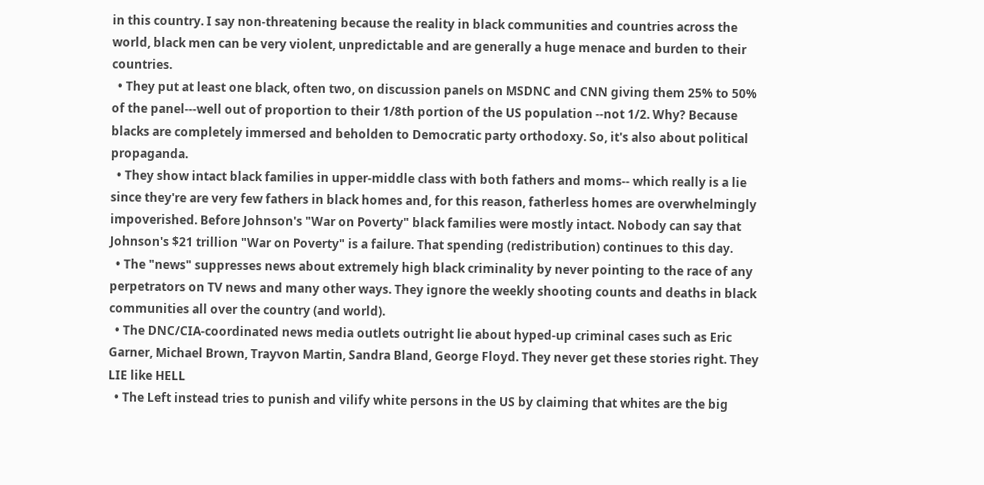in this country. I say non-threatening because the reality in black communities and countries across the world, black men can be very violent, unpredictable and are generally a huge menace and burden to their countries.
  • They put at least one black, often two, on discussion panels on MSDNC and CNN giving them 25% to 50% of the panel---well out of proportion to their 1/8th portion of the US population --not 1/2. Why? Because blacks are completely immersed and beholden to Democratic party orthodoxy. So, it's also about political propaganda.
  • They show intact black families in upper-middle class with both fathers and moms-- which really is a lie since they're are very few fathers in black homes and, for this reason, fatherless homes are overwhelmingly impoverished. Before Johnson's "War on Poverty" black families were mostly intact. Nobody can say that Johnson's $21 trillion "War on Poverty" is a failure. That spending (redistribution) continues to this day.
  • The "news" suppresses news about extremely high black criminality by never pointing to the race of any perpetrators on TV news and many other ways. They ignore the weekly shooting counts and deaths in black communities all over the country (and world).
  • The DNC/CIA-coordinated news media outlets outright lie about hyped-up criminal cases such as Eric Garner, Michael Brown, Trayvon Martin, Sandra Bland, George Floyd. They never get these stories right. They LIE like HELL
  • The Left instead tries to punish and vilify white persons in the US by claiming that whites are the big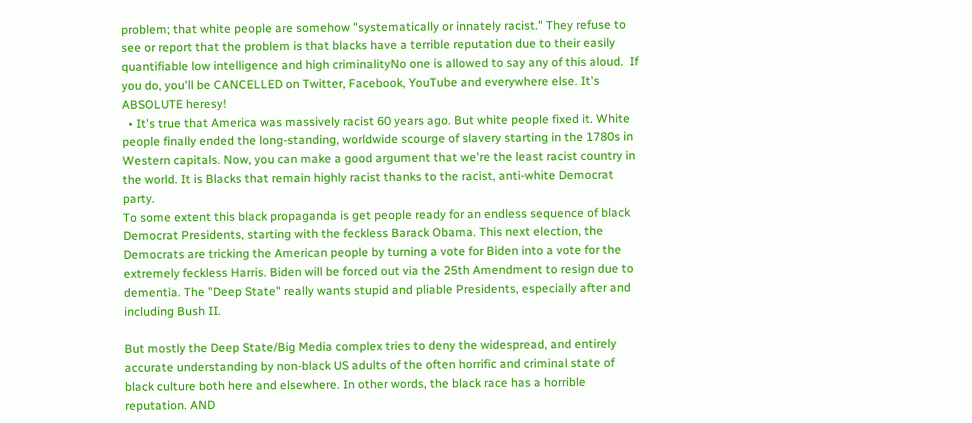problem; that white people are somehow "systematically or innately racist." They refuse to see or report that the problem is that blacks have a terrible reputation due to their easily quantifiable low intelligence and high criminalityNo one is allowed to say any of this aloud.  If you do, you'll be CANCELLED on Twitter, Facebook, YouTube and everywhere else. It's ABSOLUTE heresy!
  • It's true that America was massively racist 60 years ago. But white people fixed it. White people finally ended the long-standing, worldwide scourge of slavery starting in the 1780s in Western capitals. Now, you can make a good argument that we're the least racist country in the world. It is Blacks that remain highly racist thanks to the racist, anti-white Democrat party.
To some extent this black propaganda is get people ready for an endless sequence of black Democrat Presidents, starting with the feckless Barack Obama. This next election, the Democrats are tricking the American people by turning a vote for Biden into a vote for the extremely feckless Harris. Biden will be forced out via the 25th Amendment to resign due to dementia. The "Deep State" really wants stupid and pliable Presidents, especially after and including Bush II.

But mostly the Deep State/Big Media complex tries to deny the widespread, and entirely accurate understanding by non-black US adults of the often horrific and criminal state of black culture both here and elsewhere. In other words, the black race has a horrible reputation. AND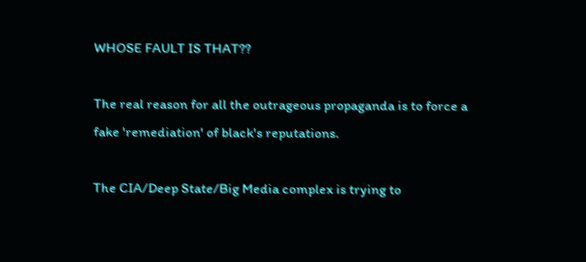WHOSE FAULT IS THAT??

The real reason for all the outrageous propaganda is to force a fake 'remediation' of black's reputations.

The CIA/Deep State/Big Media complex is trying to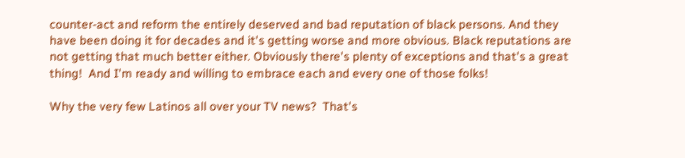counter-act and reform the entirely deserved and bad reputation of black persons. And they have been doing it for decades and it's getting worse and more obvious. Black reputations are not getting that much better either. Obviously there's plenty of exceptions and that's a great thing!  And I'm ready and willing to embrace each and every one of those folks!

Why the very few Latinos all over your TV news?  That's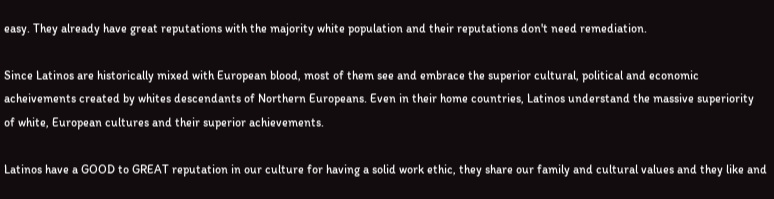easy. They already have great reputations with the majority white population and their reputations don't need remediation.

Since Latinos are historically mixed with European blood, most of them see and embrace the superior cultural, political and economic acheivements created by whites descendants of Northern Europeans. Even in their home countries, Latinos understand the massive superiority of white, European cultures and their superior achievements.

Latinos have a GOOD to GREAT reputation in our culture for having a solid work ethic, they share our family and cultural values and they like and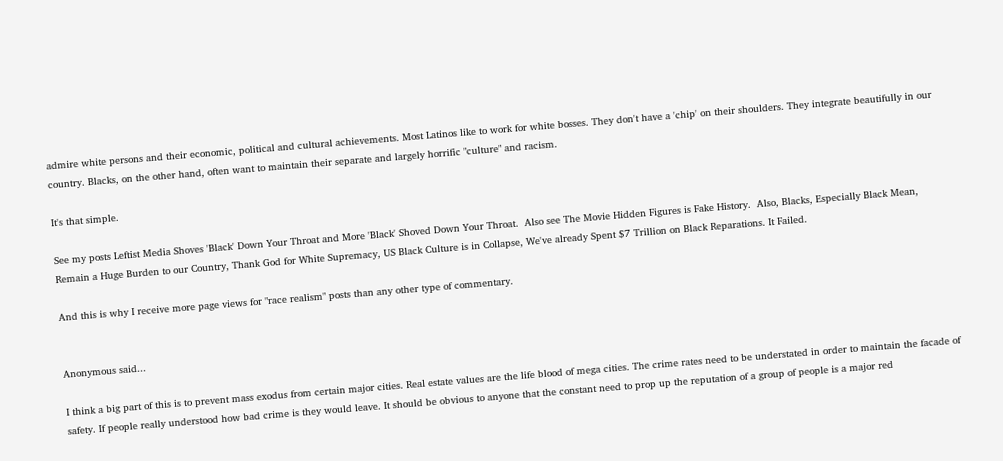admire white persons and their economic, political and cultural achievements. Most Latinos like to work for white bosses. They don't have a 'chip' on their shoulders. They integrate beautifully in our country. Blacks, on the other hand, often want to maintain their separate and largely horrific "culture" and racism.

It's that simple.

See my posts Leftist Media Shoves 'Black' Down Your Throat and More 'Black' Shoved Down Your Throat.  Also see The Movie Hidden Figures is Fake History.  Also, Blacks, Especially Black Mean, Remain a Huge Burden to our Country, Thank God for White Supremacy, US Black Culture is in Collapse, We've already Spent $7 Trillion on Black Reparations. It Failed.

And this is why I receive more page views for "race realism" posts than any other type of commentary.


Anonymous said...

I think a big part of this is to prevent mass exodus from certain major cities. Real estate values are the life blood of mega cities. The crime rates need to be understated in order to maintain the facade of safety. If people really understood how bad crime is they would leave. It should be obvious to anyone that the constant need to prop up the reputation of a group of people is a major red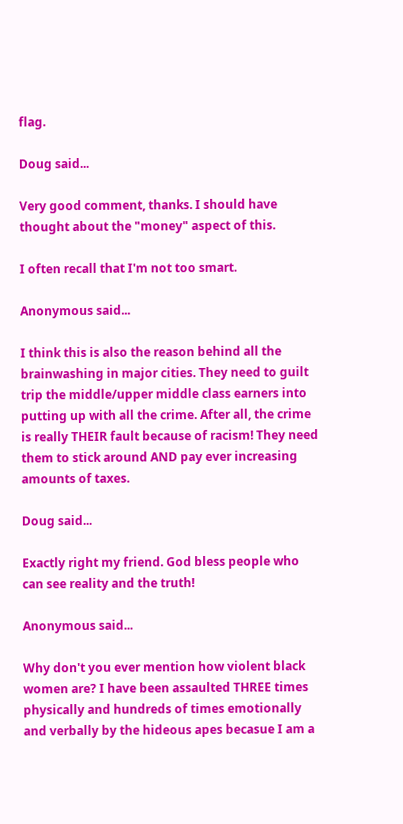flag.

Doug said...

Very good comment, thanks. I should have thought about the "money" aspect of this.

I often recall that I'm not too smart.

Anonymous said...

I think this is also the reason behind all the brainwashing in major cities. They need to guilt trip the middle/upper middle class earners into putting up with all the crime. After all, the crime is really THEIR fault because of racism! They need them to stick around AND pay ever increasing amounts of taxes.

Doug said...

Exactly right my friend. God bless people who can see reality and the truth!

Anonymous said...

Why don't you ever mention how violent black women are? I have been assaulted THREE times physically and hundreds of times emotionally and verbally by the hideous apes becasue I am a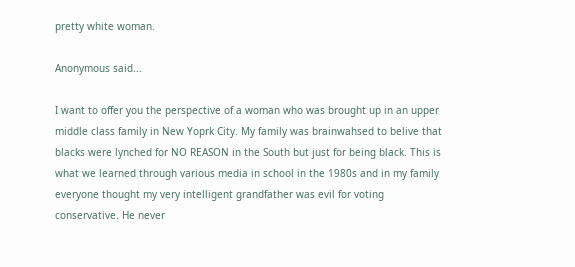pretty white woman.

Anonymous said...

I want to offer you the perspective of a woman who was brought up in an upper middle class family in New Yoprk City. My family was brainwahsed to belive that blacks were lynched for NO REASON in the South but just for being black. This is what we learned through various media in school in the 1980s and in my family everyone thought my very intelligent grandfather was evil for voting conservative. He never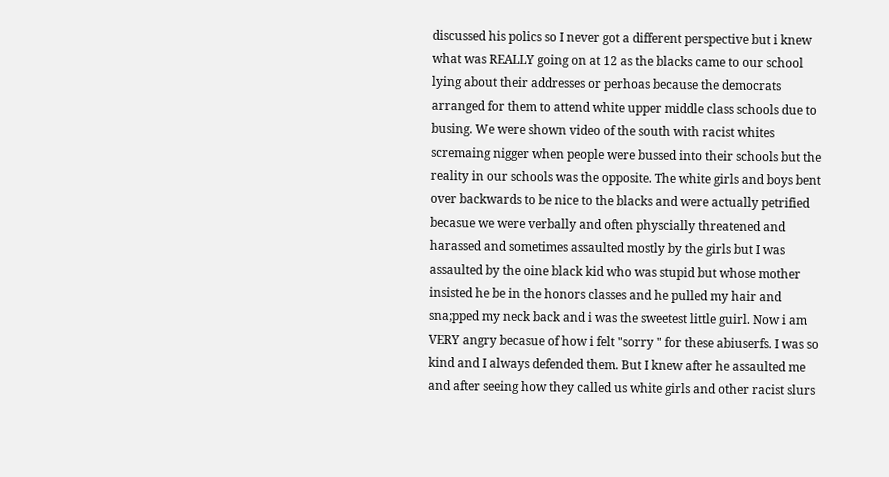discussed his polics so I never got a different perspective but i knew what was REALLY going on at 12 as the blacks came to our school lying about their addresses or perhoas because the democrats arranged for them to attend white upper middle class schools due to busing. We were shown video of the south with racist whites scremaing nigger when people were bussed into their schools but the reality in our schools was the opposite. The white girls and boys bent over backwards to be nice to the blacks and were actually petrified becasue we were verbally and often physcially threatened and harassed and sometimes assaulted mostly by the girls but I was assaulted by the oine black kid who was stupid but whose mother insisted he be in the honors classes and he pulled my hair and sna;pped my neck back and i was the sweetest little guirl. Now i am VERY angry becasue of how i felt "sorry " for these abiuserfs. I was so kind and I always defended them. But I knew after he assaulted me and after seeing how they called us white girls and other racist slurs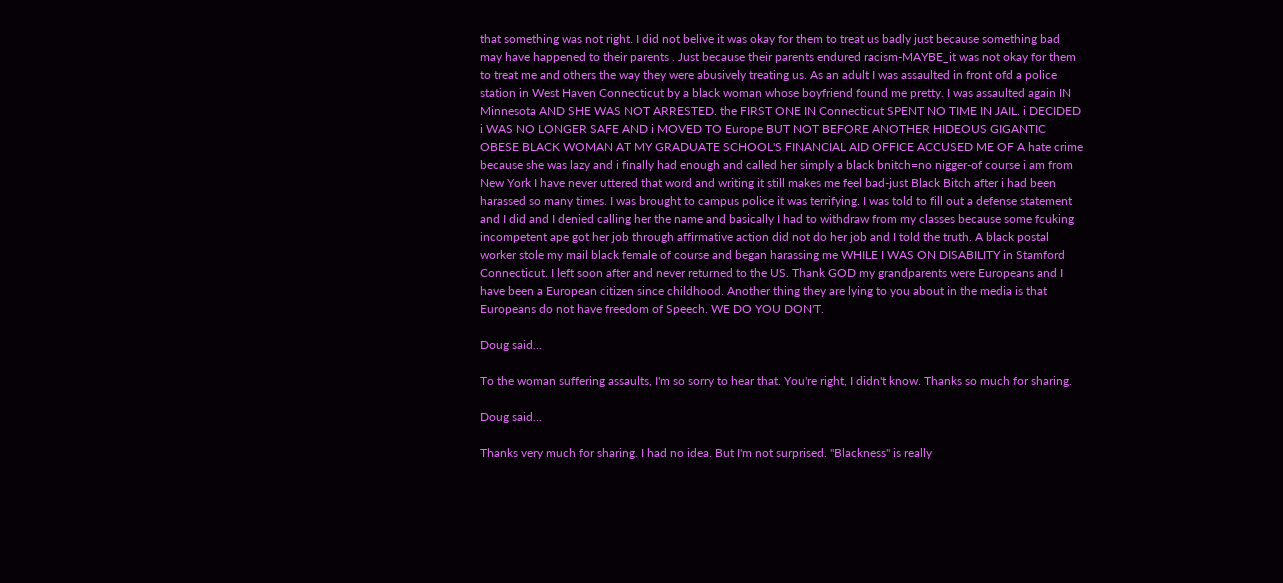that something was not right. I did not belive it was okay for them to treat us badly just because something bad may have happened to their parents . Just because their parents endured racism-MAYBE_it was not okay for them to treat me and others the way they were abusively treating us. As an adult I was assaulted in front ofd a police station in West Haven Connecticut by a black woman whose boyfriend found me pretty. I was assaulted again IN Minnesota AND SHE WAS NOT ARRESTED. the FIRST ONE IN Connecticut SPENT NO TIME IN JAIL. i DECIDED i WAS NO LONGER SAFE AND i MOVED TO Europe BUT NOT BEFORE ANOTHER HIDEOUS GIGANTIC OBESE BLACK WOMAN AT MY GRADUATE SCHOOL'S FINANCIAL AID OFFICE ACCUSED ME OF A hate crime because she was lazy and i finally had enough and called her simply a black bnitch=no nigger-of course i am from New York I have never uttered that word and writing it still makes me feel bad-just Black Bitch after i had been harassed so many times. I was brought to campus police it was terrifying. I was told to fill out a defense statement and I did and I denied calling her the name and basically I had to withdraw from my classes because some fcuking incompetent ape got her job through affirmative action did not do her job and I told the truth. A black postal worker stole my mail black female of course and began harassing me WHILE I WAS ON DISABILITY in Stamford Connecticut. I left soon after and never returned to the US. Thank GOD my grandparents were Europeans and I have been a European citizen since childhood. Another thing they are lying to you about in the media is that Europeans do not have freedom of Speech. WE DO YOU DON'T.

Doug said...

To the woman suffering assaults, I'm so sorry to hear that. You're right, I didn't know. Thanks so much for sharing.

Doug said...

Thanks very much for sharing. I had no idea. But I'm not surprised. "Blackness" is really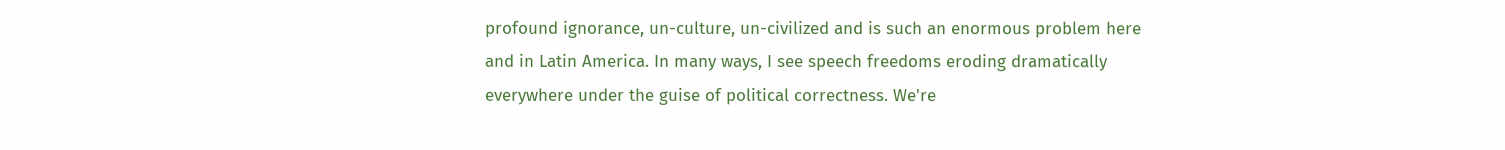profound ignorance, un-culture, un-civilized and is such an enormous problem here and in Latin America. In many ways, I see speech freedoms eroding dramatically everywhere under the guise of political correctness. We're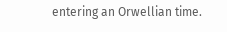entering an Orwellian time.